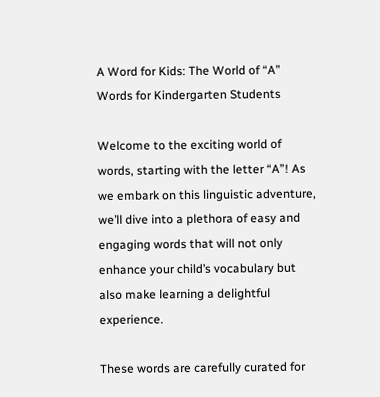A Word for Kids: The World of “A” Words for Kindergarten Students

Welcome to the exciting world of words, starting with the letter “A”! As we embark on this linguistic adventure, we’ll dive into a plethora of easy and engaging words that will not only enhance your child’s vocabulary but also make learning a delightful experience.

These words are carefully curated for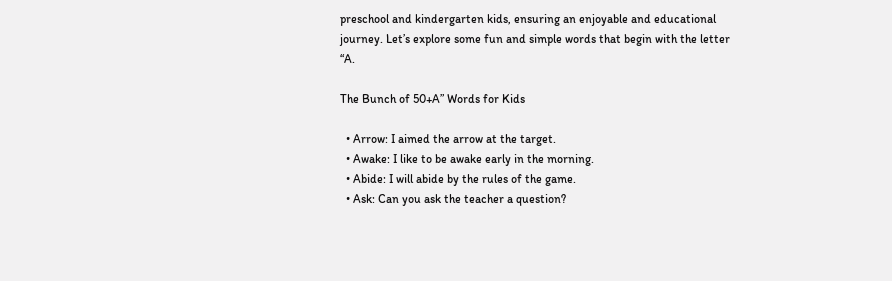preschool and kindergarten kids, ensuring an enjoyable and educational journey. Let’s explore some fun and simple words that begin with the letter “A.

The Bunch of 50+A” Words for Kids

  • Arrow: I aimed the arrow at the target.
  • Awake: I like to be awake early in the morning.
  • Abide: I will abide by the rules of the game.
  • Ask: Can you ask the teacher a question?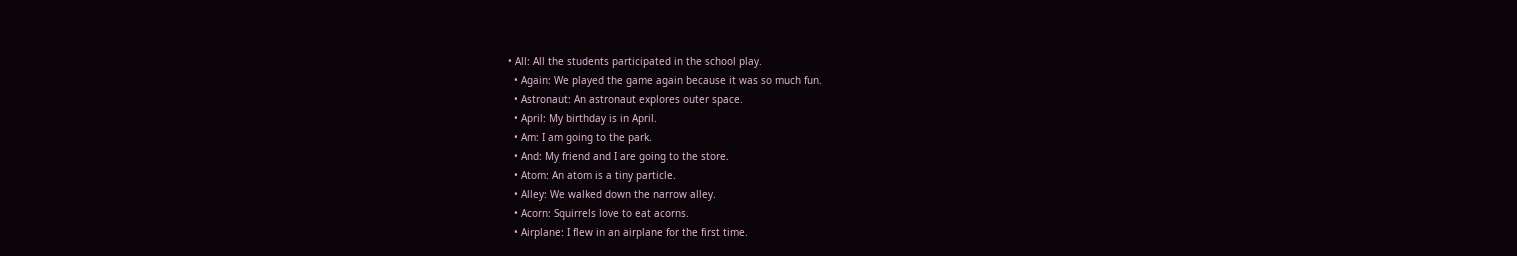• All: All the students participated in the school play.
  • Again: We played the game again because it was so much fun.
  • Astronaut: An astronaut explores outer space.
  • April: My birthday is in April.
  • Am: I am going to the park.
  • And: My friend and I are going to the store.
  • Atom: An atom is a tiny particle.
  • Alley: We walked down the narrow alley.
  • Acorn: Squirrels love to eat acorns.
  • Airplane: I flew in an airplane for the first time.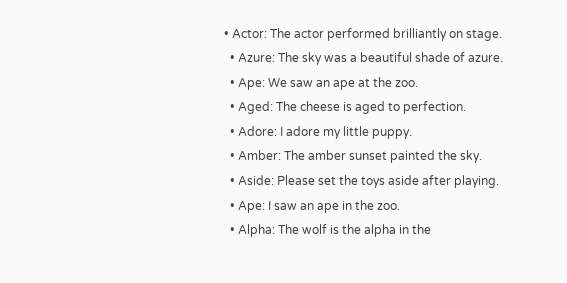• Actor: The actor performed brilliantly on stage.
  • Azure: The sky was a beautiful shade of azure.
  • Ape: We saw an ape at the zoo.
  • Aged: The cheese is aged to perfection.
  • Adore: I adore my little puppy.
  • Amber: The amber sunset painted the sky.
  • Aside: Please set the toys aside after playing.
  • Ape: I saw an ape in the zoo.
  • Alpha: The wolf is the alpha in the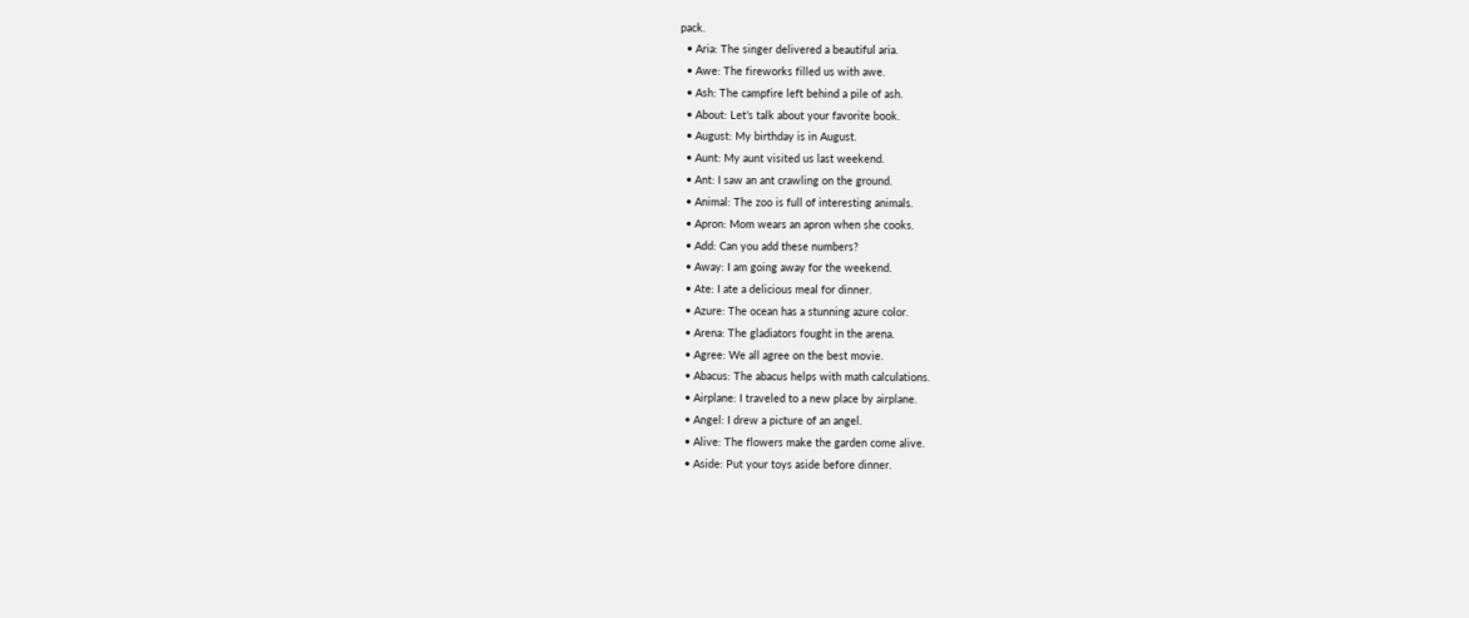pack.
  • Aria: The singer delivered a beautiful aria.
  • Awe: The fireworks filled us with awe.
  • Ash: The campfire left behind a pile of ash.
  • About: Let’s talk about your favorite book.
  • August: My birthday is in August.
  • Aunt: My aunt visited us last weekend.
  • Ant: I saw an ant crawling on the ground.
  • Animal: The zoo is full of interesting animals.
  • Apron: Mom wears an apron when she cooks.
  • Add: Can you add these numbers?
  • Away: I am going away for the weekend.
  • Ate: I ate a delicious meal for dinner.
  • Azure: The ocean has a stunning azure color.
  • Arena: The gladiators fought in the arena.
  • Agree: We all agree on the best movie.
  • Abacus: The abacus helps with math calculations.
  • Airplane: I traveled to a new place by airplane.
  • Angel: I drew a picture of an angel.
  • Alive: The flowers make the garden come alive.
  • Aside: Put your toys aside before dinner.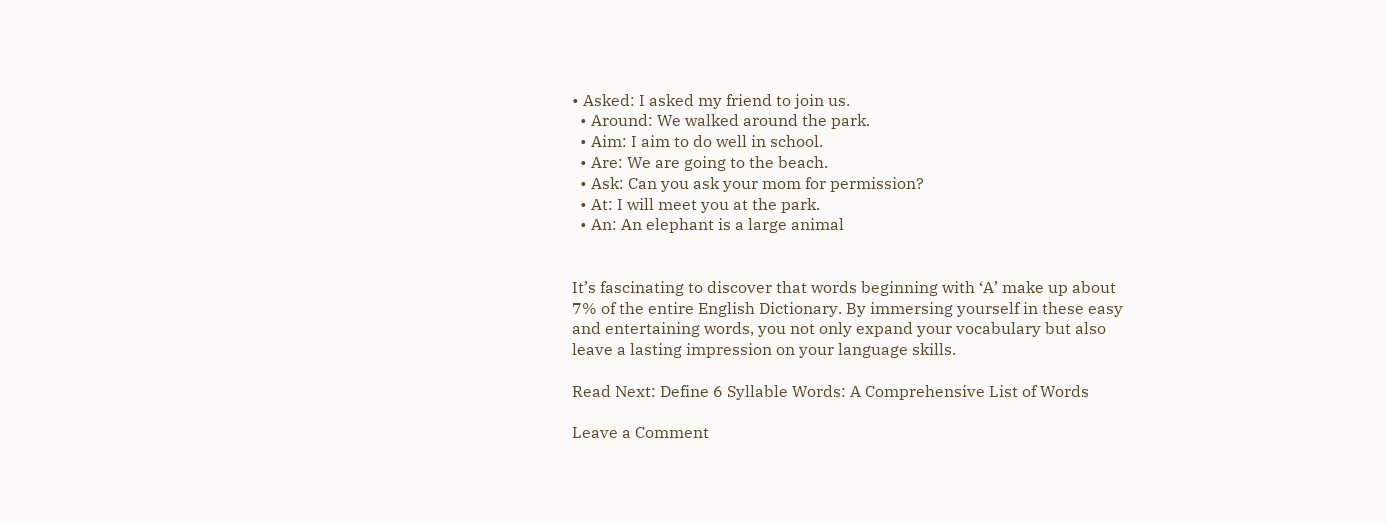• Asked: I asked my friend to join us.
  • Around: We walked around the park.
  • Aim: I aim to do well in school.
  • Are: We are going to the beach.
  • Ask: Can you ask your mom for permission?
  • At: I will meet you at the park.
  • An: An elephant is a large animal


It’s fascinating to discover that words beginning with ‘A’ make up about 7% of the entire English Dictionary. By immersing yourself in these easy and entertaining words, you not only expand your vocabulary but also leave a lasting impression on your language skills.

Read Next: Define 6 Syllable Words: A Comprehensive List of Words

Leave a Comment